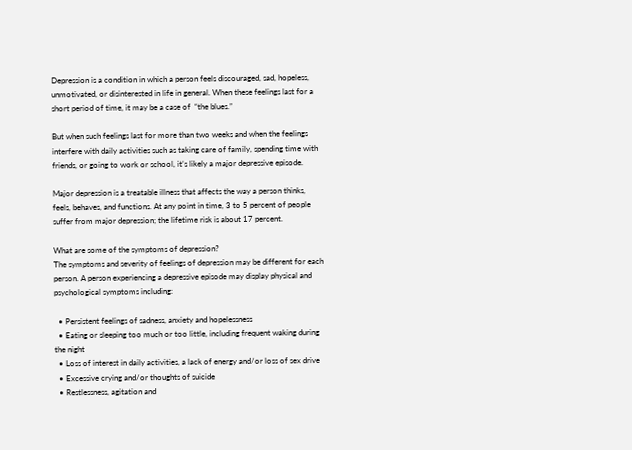Depression is a condition in which a person feels discouraged, sad, hopeless, unmotivated, or disinterested in life in general. When these feelings last for a short period of time, it may be a case of  “the blues.”

But when such feelings last for more than two weeks and when the feelings interfere with daily activities such as taking care of family, spending time with friends, or going to work or school, it’s likely a major depressive episode.

Major depression is a treatable illness that affects the way a person thinks, feels, behaves, and functions. At any point in time, 3 to 5 percent of people suffer from major depression; the lifetime risk is about 17 percent.

What are some of the symptoms of depression?
The symptoms and severity of feelings of depression may be different for each person. A person experiencing a depressive episode may display physical and psychological symptoms including:

  • Persistent feelings of sadness, anxiety and hopelessness
  • Eating or sleeping too much or too little, including frequent waking during the night
  • Loss of interest in daily activities, a lack of energy and/or loss of sex drive
  • Excessive crying and/or thoughts of suicide
  • Restlessness, agitation and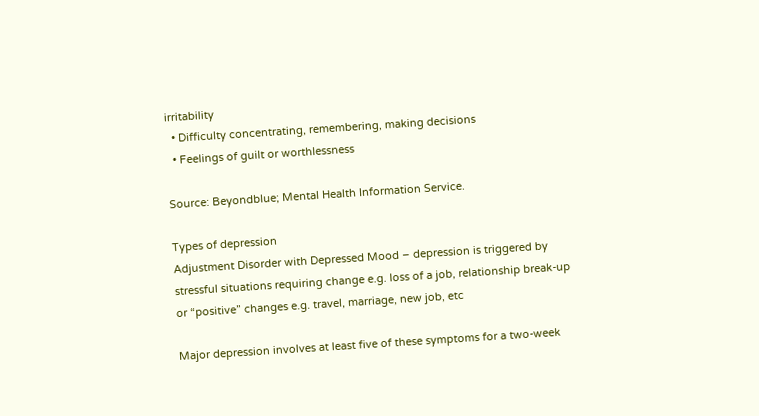irritability
  • Difficulty concentrating, remembering, making decisions
  • Feelings of guilt or worthlessness

Source: Beyondblue; Mental Health Information Service.

Types of depression
Adjustment Disorder with Depressed Mood – depression is triggered by stressful situations requiring change e.g. loss of a job, relationship break-up or “positive” changes e.g. travel, marriage, new job, etc

Major depression involves at least five of these symptoms for a two-week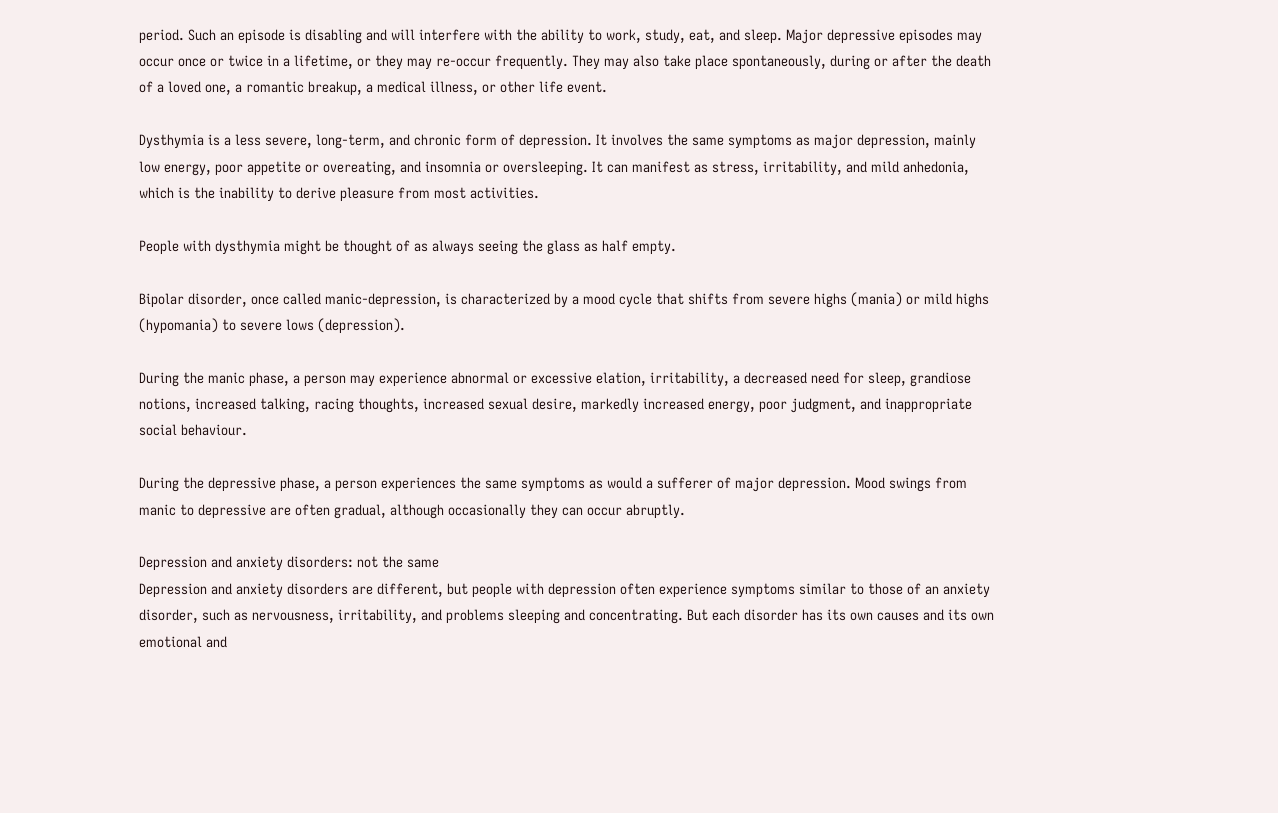period. Such an episode is disabling and will interfere with the ability to work, study, eat, and sleep. Major depressive episodes may occur once or twice in a lifetime, or they may re-occur frequently. They may also take place spontaneously, during or after the death of a loved one, a romantic breakup, a medical illness, or other life event.

Dysthymia is a less severe, long-term, and chronic form of depression. It involves the same symptoms as major depression, mainly low energy, poor appetite or overeating, and insomnia or oversleeping. It can manifest as stress, irritability, and mild anhedonia, which is the inability to derive pleasure from most activities.

People with dysthymia might be thought of as always seeing the glass as half empty.

Bipolar disorder, once called manic-depression, is characterized by a mood cycle that shifts from severe highs (mania) or mild highs (hypomania) to severe lows (depression).

During the manic phase, a person may experience abnormal or excessive elation, irritability, a decreased need for sleep, grandiose notions, increased talking, racing thoughts, increased sexual desire, markedly increased energy, poor judgment, and inappropriate social behaviour.

During the depressive phase, a person experiences the same symptoms as would a sufferer of major depression. Mood swings from manic to depressive are often gradual, although occasionally they can occur abruptly.

Depression and anxiety disorders: not the same
Depression and anxiety disorders are different, but people with depression often experience symptoms similar to those of an anxiety disorder, such as nervousness, irritability, and problems sleeping and concentrating. But each disorder has its own causes and its own emotional and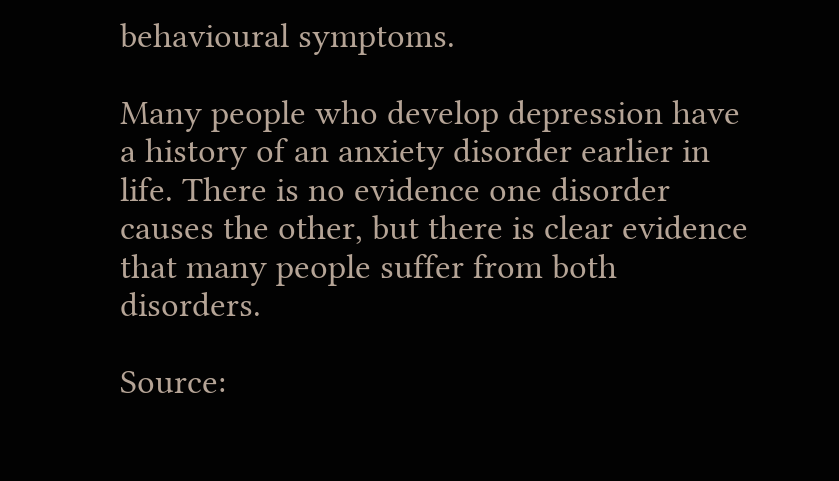behavioural symptoms.

Many people who develop depression have a history of an anxiety disorder earlier in life. There is no evidence one disorder causes the other, but there is clear evidence that many people suffer from both disorders.

Source: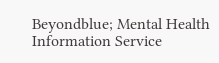Beyondblue; Mental Health Information Service